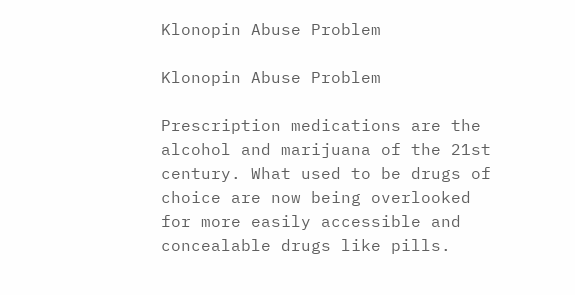Klonopin Abuse Problem

Klonopin Abuse Problem

Prescription medications are the alcohol and marijuana of the 21st century. What used to be drugs of choice are now being overlooked for more easily accessible and concealable drugs like pills.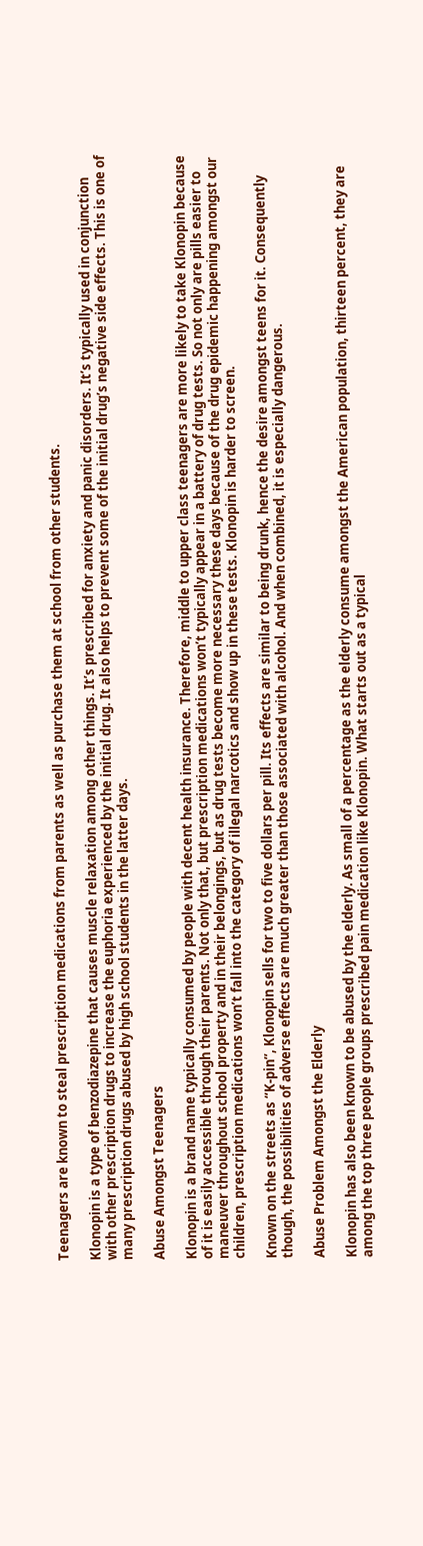Teenagers are known to steal prescription medications from parents as well as purchase them at school from other students.

Klonopin is a type of benzodiazepine that causes muscle relaxation among other things. It’s prescribed for anxiety and panic disorders. It’s typically used in conjunction with other prescription drugs to increase the euphoria experienced by the initial drug. It also helps to prevent some of the initial drug’s negative side effects. This is one of many prescription drugs abused by high school students in the latter days.

Abuse Amongst Teenagers

Klonopin is a brand name typically consumed by people with decent health insurance. Therefore, middle to upper class teenagers are more likely to take Klonopin because of it is easily accessible through their parents. Not only that, but prescription medications won’t typically appear in a battery of drug tests. So not only are pills easier to maneuver throughout school property and in their belongings, but as drug tests become more necessary these days because of the drug epidemic happening amongst our children, prescription medications won’t fall into the category of illegal narcotics and show up in these tests. Klonopin is harder to screen.

Known on the streets as “K-pin”, Klonopin sells for two to five dollars per pill. Its effects are similar to being drunk, hence the desire amongst teens for it. Consequently though, the possibilities of adverse effects are much greater than those associated with alcohol. And when combined, it is especially dangerous.

Abuse Problem Amongst the Elderly

Klonopin has also been known to be abused by the elderly. As small of a percentage as the elderly consume amongst the American population, thirteen percent, they are among the top three people groups prescribed pain medication like Klonopin. What starts out as a typical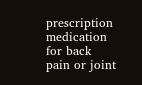prescription medication for back pain or joint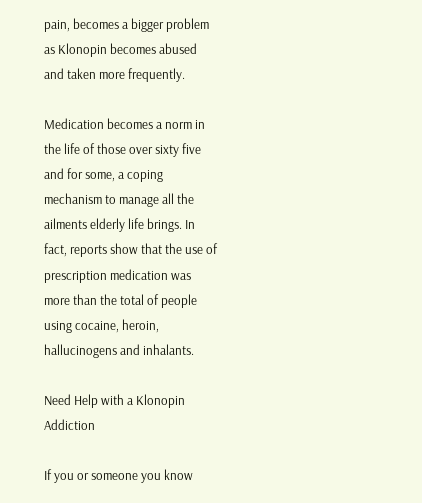pain, becomes a bigger problem as Klonopin becomes abused and taken more frequently.

Medication becomes a norm in the life of those over sixty five and for some, a coping mechanism to manage all the ailments elderly life brings. In fact, reports show that the use of prescription medication was more than the total of people using cocaine, heroin, hallucinogens and inhalants.

Need Help with a Klonopin Addiction

If you or someone you know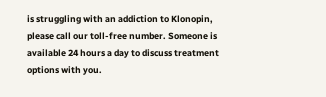is struggling with an addiction to Klonopin, please call our toll-free number. Someone is available 24 hours a day to discuss treatment options with you.